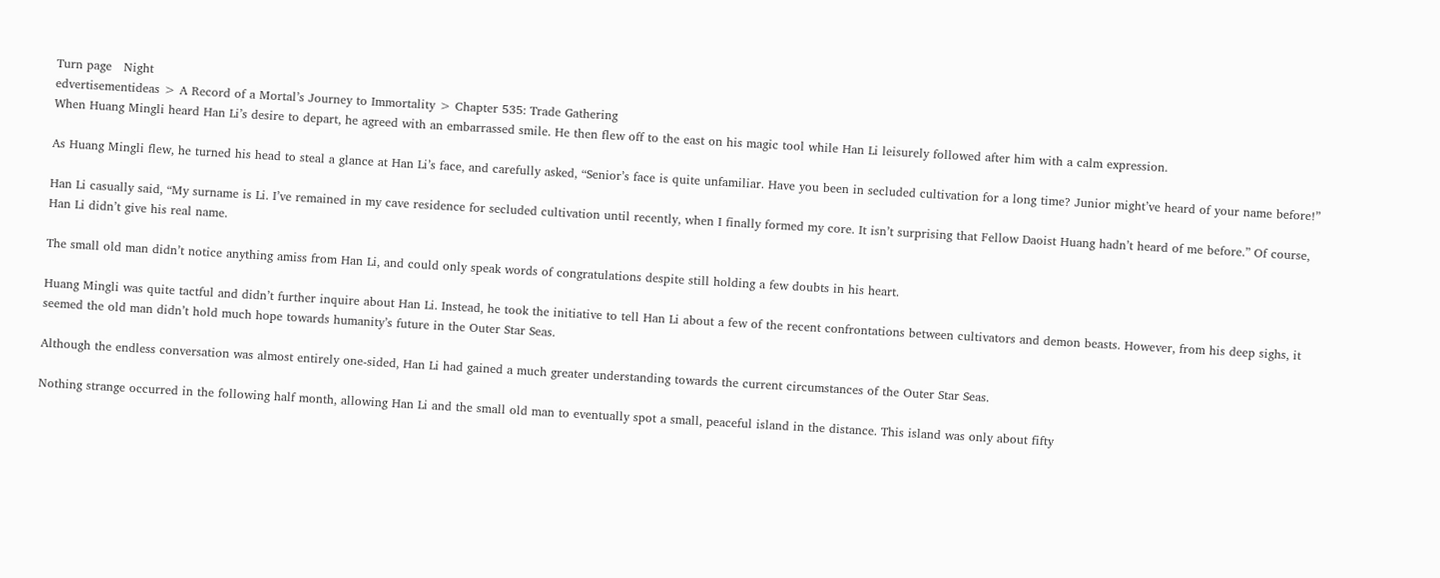Turn page   Night
edvertisementideas > A Record of a Mortal’s Journey to Immortality > Chapter 535: Trade Gathering
When Huang Mingli heard Han Li’s desire to depart, he agreed with an embarrassed smile. He then flew off to the east on his magic tool while Han Li leisurely followed after him with a calm expression.

As Huang Mingli flew, he turned his head to steal a glance at Han Li’s face, and carefully asked, “Senior’s face is quite unfamiliar. Have you been in secluded cultivation for a long time? Junior might’ve heard of your name before!”

Han Li casually said, “My surname is Li. I’ve remained in my cave residence for secluded cultivation until recently, when I finally formed my core. It isn’t surprising that Fellow Daoist Huang hadn’t heard of me before.” Of course, Han Li didn’t give his real name.

The small old man didn’t notice anything amiss from Han Li, and could only speak words of congratulations despite still holding a few doubts in his heart.

Huang Mingli was quite tactful and didn’t further inquire about Han Li. Instead, he took the initiative to tell Han Li about a few of the recent confrontations between cultivators and demon beasts. However, from his deep sighs, it seemed the old man didn’t hold much hope towards humanity’s future in the Outer Star Seas.

Although the endless conversation was almost entirely one-sided, Han Li had gained a much greater understanding towards the current circumstances of the Outer Star Seas.

Nothing strange occurred in the following half month, allowing Han Li and the small old man to eventually spot a small, peaceful island in the distance. This island was only about fifty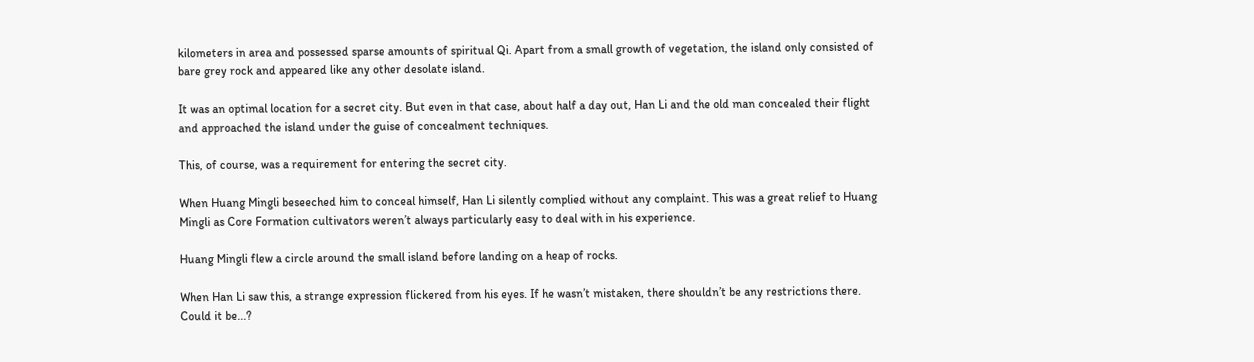kilometers in area and possessed sparse amounts of spiritual Qi. Apart from a small growth of vegetation, the island only consisted of bare grey rock and appeared like any other desolate island.

It was an optimal location for a secret city. But even in that case, about half a day out, Han Li and the old man concealed their flight and approached the island under the guise of concealment techniques.

This, of course, was a requirement for entering the secret city.

When Huang Mingli beseeched him to conceal himself, Han Li silently complied without any complaint. This was a great relief to Huang Mingli as Core Formation cultivators weren’t always particularly easy to deal with in his experience.

Huang Mingli flew a circle around the small island before landing on a heap of rocks.

When Han Li saw this, a strange expression flickered from his eyes. If he wasn’t mistaken, there shouldn’t be any restrictions there. Could it be...?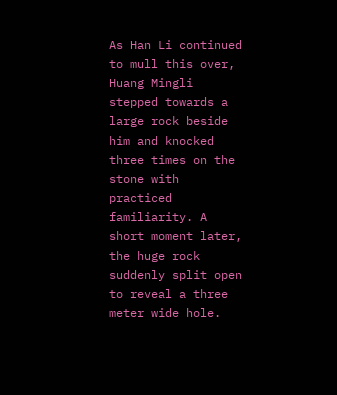As Han Li continued to mull this over, Huang Mingli stepped towards a large rock beside him and knocked three times on the stone with practiced familiarity. A short moment later, the huge rock suddenly split open to reveal a three meter wide hole.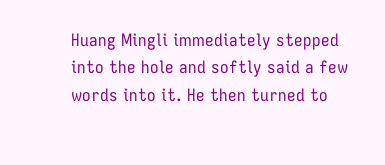Huang Mingli immediately stepped into the hole and softly said a few words into it. He then turned to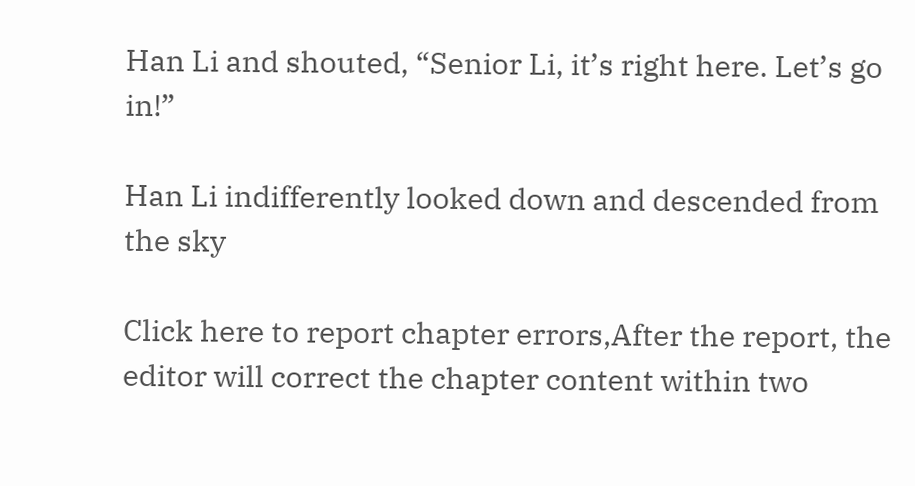Han Li and shouted, “Senior Li, it’s right here. Let’s go in!”

Han Li indifferently looked down and descended from the sky

Click here to report chapter errors,After the report, the editor will correct the chapter content within two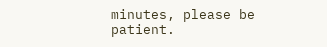minutes, please be patient.